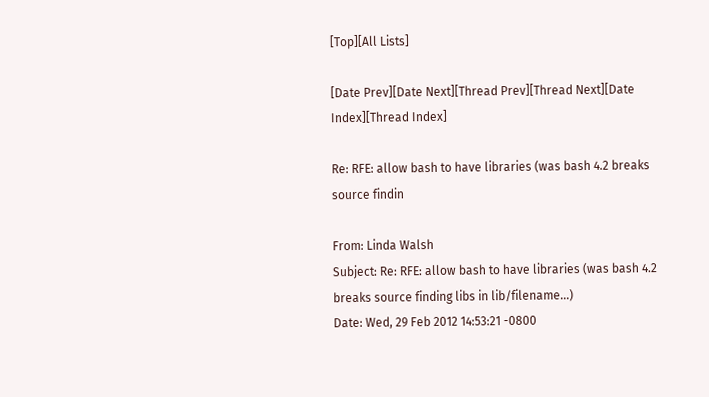[Top][All Lists]

[Date Prev][Date Next][Thread Prev][Thread Next][Date Index][Thread Index]

Re: RFE: allow bash to have libraries (was bash 4.2 breaks source findin

From: Linda Walsh
Subject: Re: RFE: allow bash to have libraries (was bash 4.2 breaks source finding libs in lib/filename...)
Date: Wed, 29 Feb 2012 14:53:21 -0800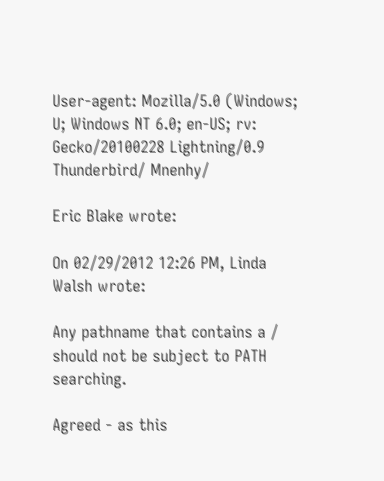User-agent: Mozilla/5.0 (Windows; U; Windows NT 6.0; en-US; rv: Gecko/20100228 Lightning/0.9 Thunderbird/ Mnenhy/

Eric Blake wrote:

On 02/29/2012 12:26 PM, Linda Walsh wrote:

Any pathname that contains a / should not be subject to PATH searching.

Agreed - as this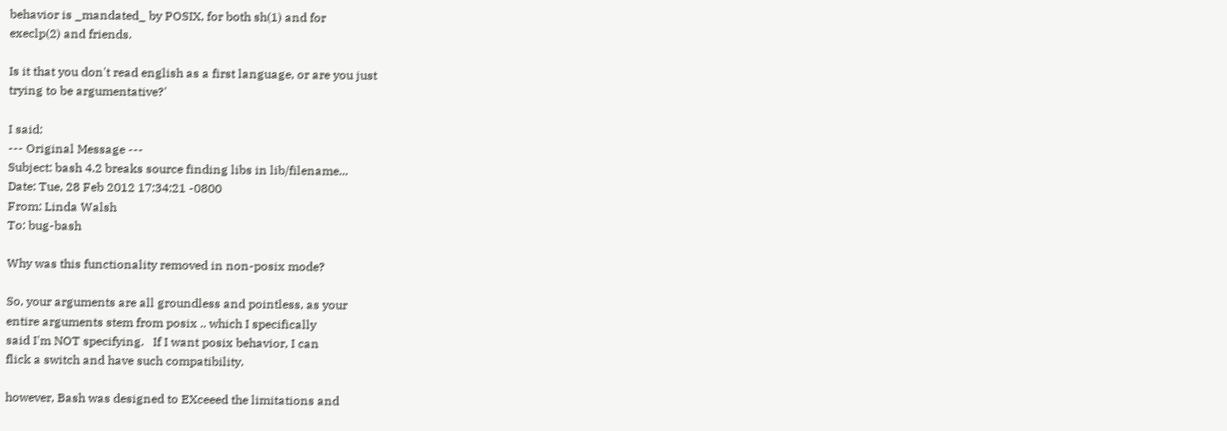behavior is _mandated_ by POSIX, for both sh(1) and for
execlp(2) and friends.

Is it that you don't read english as a first language, or are you just
trying to be argumentative?'

I said:
--- Original Message ---
Subject: bash 4.2 breaks source finding libs in lib/filename...
Date: Tue, 28 Feb 2012 17:34:21 -0800
From: Linda Walsh
To: bug-bash

Why was this functionality removed in non-posix mode?

So, your arguments are all groundless and pointless, as your
entire arguments stem from posix .. which I specifically
said I'm NOT specifying.   If I want posix behavior, I can
flick a switch and have such compatibility.

however, Bash was designed to EXceeed the limitations and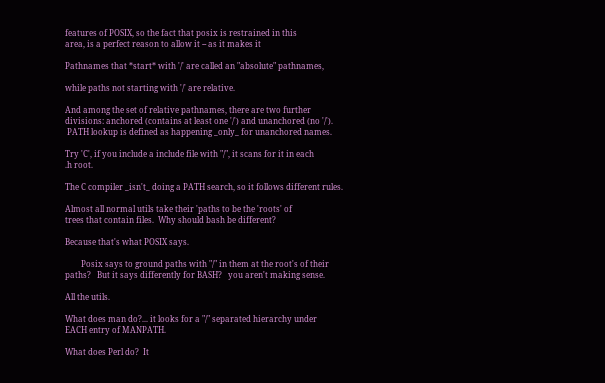features of POSIX, so the fact that posix is restrained in this
area, is a perfect reason to allow it -- as it makes it

Pathnames that *start* with '/' are called an "absolute" pathnames,

while paths not starting with '/' are relative.

And among the set of relative pathnames, there are two further
divisions: anchored (contains at least one '/') and unanchored (no '/').
 PATH lookup is defined as happening _only_ for unanchored names.

Try 'C', if you include a include file with "/", it scans for it in each
.h root.

The C compiler _isn't_ doing a PATH search, so it follows different rules.

Almost all normal utils take their 'paths to be the 'roots' of
trees that contain files.  Why should bash be different?

Because that's what POSIX says.

        Posix says to ground paths with "/" in them at the root's of their
paths?   But it says differently for BASH?   you aren't making sense.

All the utils.

What does man do?... it looks for a "/" separated hierarchy under
EACH entry of MANPATH.

What does Perl do?  It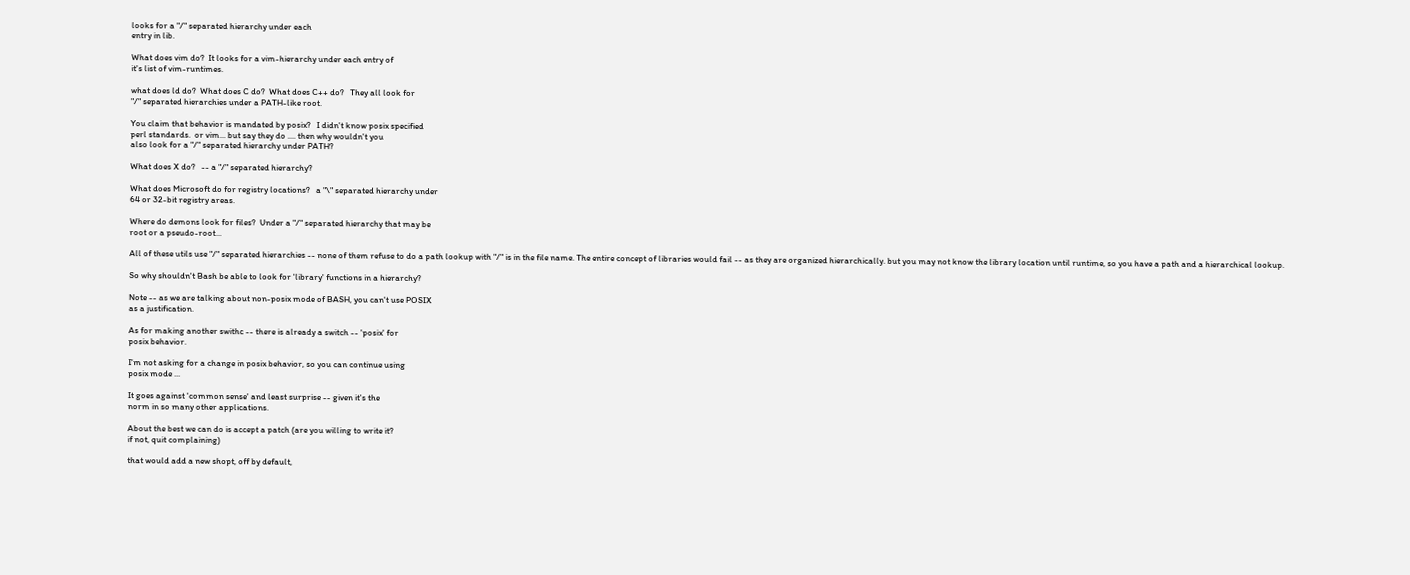looks for a "/" separated hierarchy under each
entry in lib.

What does vim do?  It looks for a vim-hierarchy under each entry of
it's list of vim-runtimes.

what does ld do?  What does C do?  What does C++ do?   They all look for
"/" separated hierarchies under a PATH-like root.

You claim that behavior is mandated by posix?   I didn't know posix specified
perl standards.  or vim... but say they do .... then why wouldn't you
also look for a "/" separated hierarchy under PATH?

What does X do?   -- a "/" separated hierarchy?

What does Microsoft do for registry locations?   a "\" separated hierarchy under
64 or 32-bit registry areas.

Where do demons look for files?  Under a "/" separated hierarchy that may be
root or a pseudo-root...

All of these utils use "/" separated hierarchies -- none of them refuse to do a path lookup with "/" is in the file name. The entire concept of libraries would fail -- as they are organized hierarchically. but you may not know the library location until runtime, so you have a path and a hierarchical lookup.

So why shouldn't Bash be able to look for 'library' functions in a hierarchy?

Note -- as we are talking about non-posix mode of BASH, you can't use POSIX
as a justification.

As for making another swithc -- there is already a switch -- 'posix' for
posix behavior.

I'm not asking for a change in posix behavior, so you can continue using
posix mode ...

It goes against 'common sense' and least surprise -- given it's the
norm in so many other applications.

About the best we can do is accept a patch (are you willing to write it?
if not, quit complaining)

that would add a new shopt, off by default,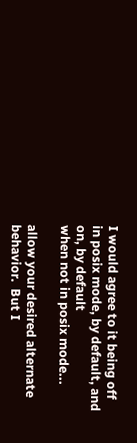I would agree to it being off in posix mode, by default, and on, by default
when not in posix mode...

allow your desired alternate behavior.  But I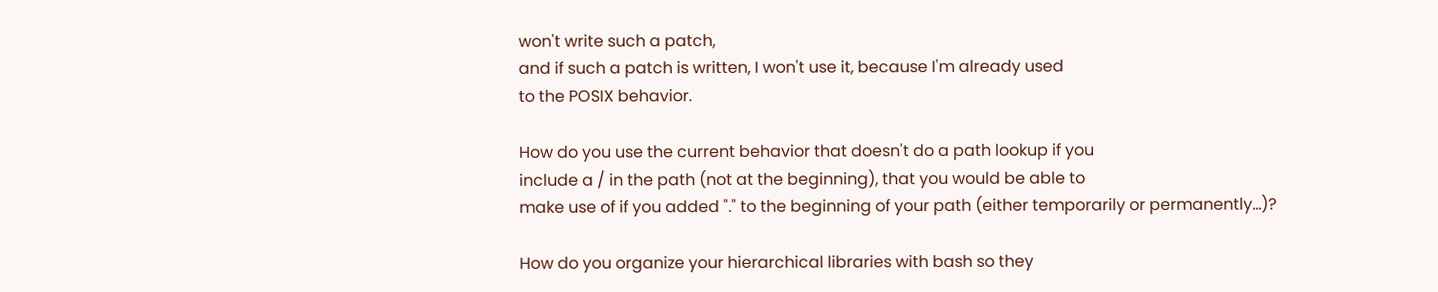won't write such a patch,
and if such a patch is written, I won't use it, because I'm already used
to the POSIX behavior.

How do you use the current behavior that doesn't do a path lookup if you
include a / in the path (not at the beginning), that you would be able to
make use of if you added "." to the beginning of your path (either temporarily or permanently...)?

How do you organize your hierarchical libraries with bash so they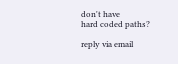don't have
hard coded paths?

reply via email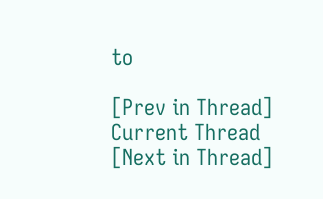to

[Prev in Thread] Current Thread [Next in Thread]